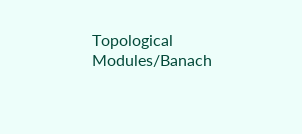Topological Modules/Banach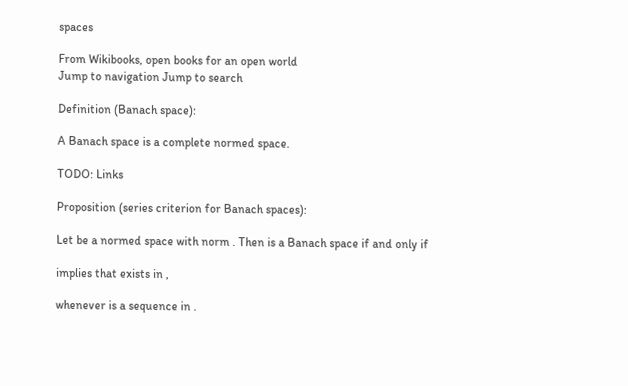spaces

From Wikibooks, open books for an open world
Jump to navigation Jump to search

Definition (Banach space):

A Banach space is a complete normed space.

TODO: Links

Proposition (series criterion for Banach spaces):

Let be a normed space with norm . Then is a Banach space if and only if

implies that exists in ,

whenever is a sequence in .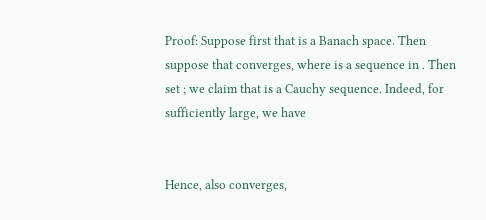Proof: Suppose first that is a Banach space. Then suppose that converges, where is a sequence in . Then set ; we claim that is a Cauchy sequence. Indeed, for sufficiently large, we have


Hence, also converges,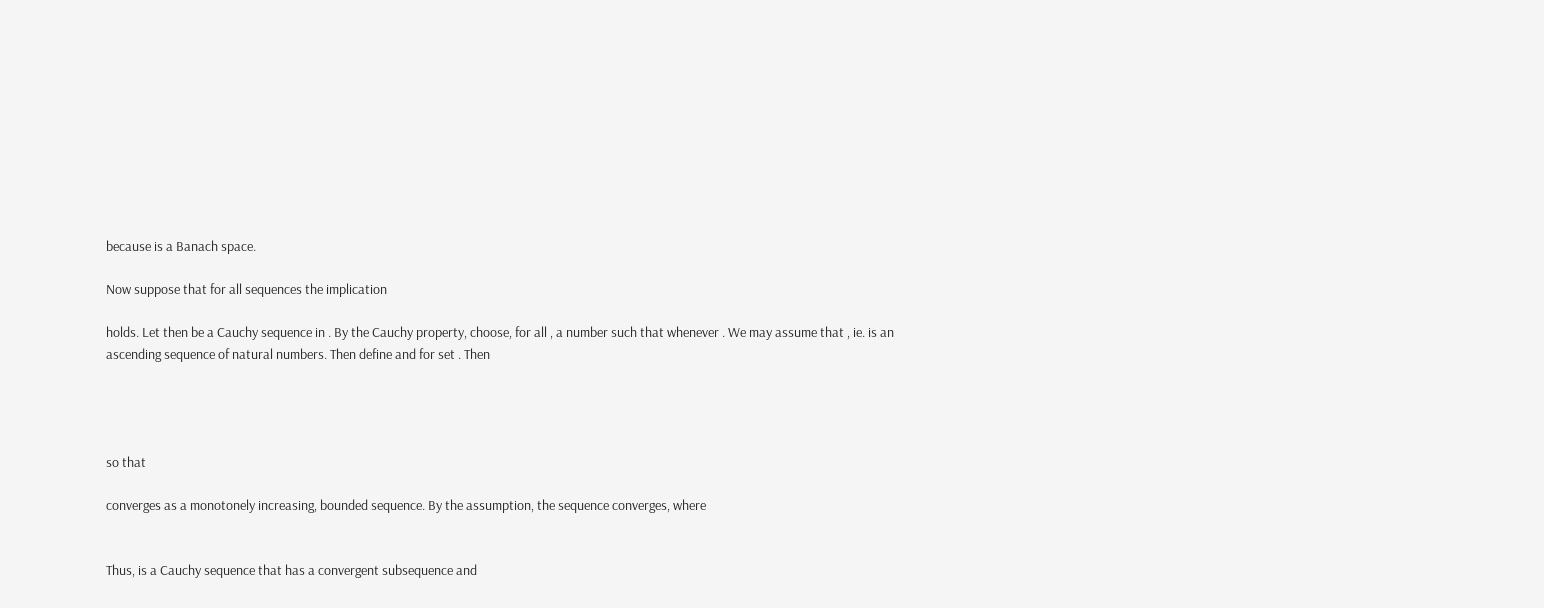because is a Banach space.

Now suppose that for all sequences the implication

holds. Let then be a Cauchy sequence in . By the Cauchy property, choose, for all , a number such that whenever . We may assume that , ie. is an ascending sequence of natural numbers. Then define and for set . Then




so that

converges as a monotonely increasing, bounded sequence. By the assumption, the sequence converges, where


Thus, is a Cauchy sequence that has a convergent subsequence and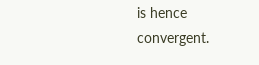is hence convergent.